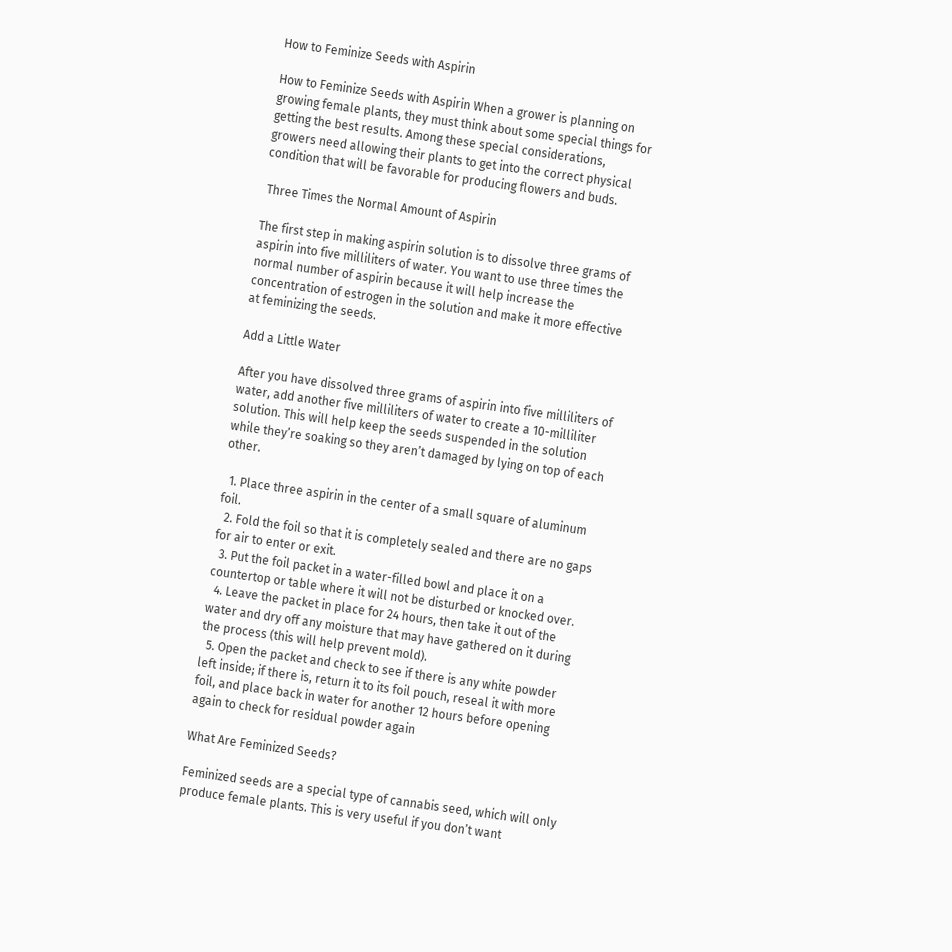How to Feminize Seeds with Aspirin

How to Feminize Seeds with Aspirin When a grower is planning on growing female plants, they must think about some special things for getting the best results. Among these special considerations, growers need allowing their plants to get into the correct physical condition that will be favorable for producing flowers and buds.

 Three Times the Normal Amount of Aspirin

The first step in making aspirin solution is to dissolve three grams of aspirin into five milliliters of water. You want to use three times the normal number of aspirin because it will help increase the concentration of estrogen in the solution and make it more effective at feminizing the seeds.

Add a Little Water

After you have dissolved three grams of aspirin into five milliliters of water, add another five milliliters of water to create a 10-milliliter solution. This will help keep the seeds suspended in the solution while they’re soaking so they aren’t damaged by lying on top of each other.

  1. Place three aspirin in the center of a small square of aluminum foil.
  2. Fold the foil so that it is completely sealed and there are no gaps for air to enter or exit.
  3. Put the foil packet in a water-filled bowl and place it on a countertop or table where it will not be disturbed or knocked over.
  4. Leave the packet in place for 24 hours, then take it out of the water and dry off any moisture that may have gathered on it during the process (this will help prevent mold).
  5. Open the packet and check to see if there is any white powder left inside; if there is, return it to its foil pouch, reseal it with more foil, and place back in water for another 12 hours before opening again to check for residual powder again

What Are Feminized Seeds?

Feminized seeds are a special type of cannabis seed, which will only produce female plants. This is very useful if you don’t want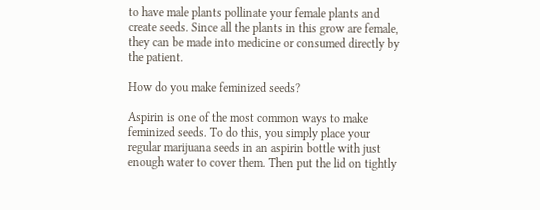to have male plants pollinate your female plants and create seeds. Since all the plants in this grow are female, they can be made into medicine or consumed directly by the patient.

How do you make feminized seeds?

Aspirin is one of the most common ways to make feminized seeds. To do this, you simply place your regular marijuana seeds in an aspirin bottle with just enough water to cover them. Then put the lid on tightly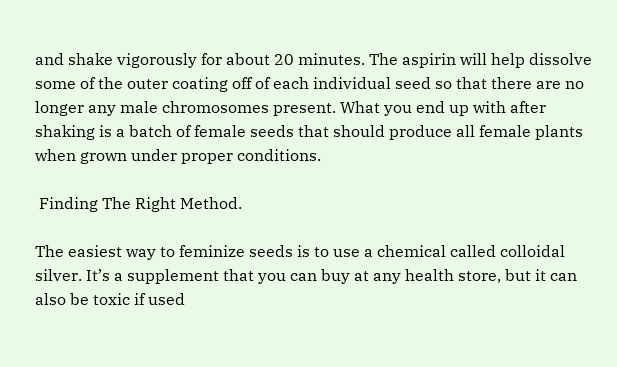and shake vigorously for about 20 minutes. The aspirin will help dissolve some of the outer coating off of each individual seed so that there are no longer any male chromosomes present. What you end up with after shaking is a batch of female seeds that should produce all female plants when grown under proper conditions.

 Finding The Right Method.

The easiest way to feminize seeds is to use a chemical called colloidal silver. It’s a supplement that you can buy at any health store, but it can also be toxic if used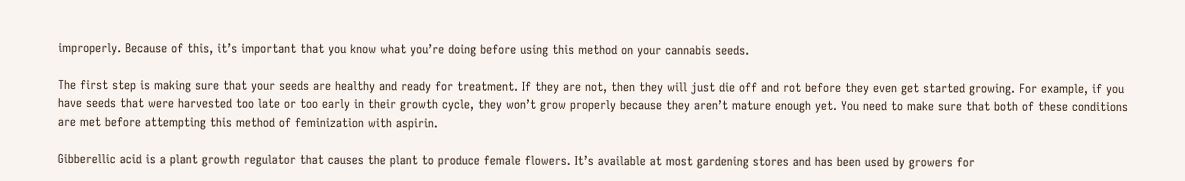improperly. Because of this, it’s important that you know what you’re doing before using this method on your cannabis seeds.

The first step is making sure that your seeds are healthy and ready for treatment. If they are not, then they will just die off and rot before they even get started growing. For example, if you have seeds that were harvested too late or too early in their growth cycle, they won’t grow properly because they aren’t mature enough yet. You need to make sure that both of these conditions are met before attempting this method of feminization with aspirin.

Gibberellic acid is a plant growth regulator that causes the plant to produce female flowers. It’s available at most gardening stores and has been used by growers for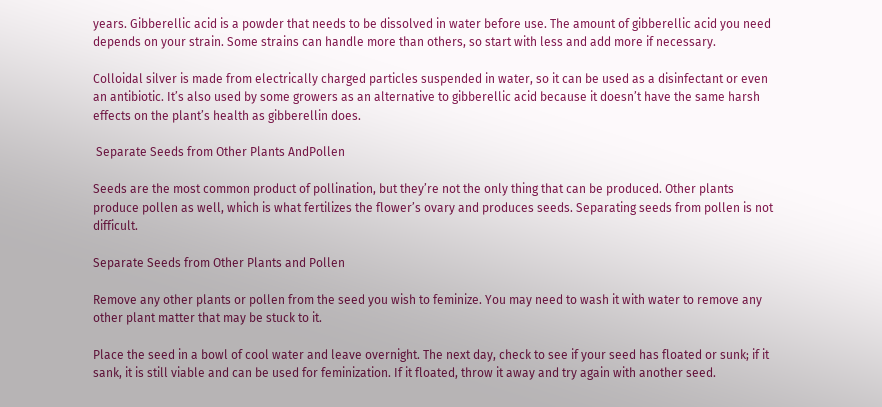years. Gibberellic acid is a powder that needs to be dissolved in water before use. The amount of gibberellic acid you need depends on your strain. Some strains can handle more than others, so start with less and add more if necessary.

Colloidal silver is made from electrically charged particles suspended in water, so it can be used as a disinfectant or even an antibiotic. It’s also used by some growers as an alternative to gibberellic acid because it doesn’t have the same harsh effects on the plant’s health as gibberellin does.

 Separate Seeds from Other Plants AndPollen

Seeds are the most common product of pollination, but they’re not the only thing that can be produced. Other plants produce pollen as well, which is what fertilizes the flower’s ovary and produces seeds. Separating seeds from pollen is not difficult.

Separate Seeds from Other Plants and Pollen

Remove any other plants or pollen from the seed you wish to feminize. You may need to wash it with water to remove any other plant matter that may be stuck to it.

Place the seed in a bowl of cool water and leave overnight. The next day, check to see if your seed has floated or sunk; if it sank, it is still viable and can be used for feminization. If it floated, throw it away and try again with another seed.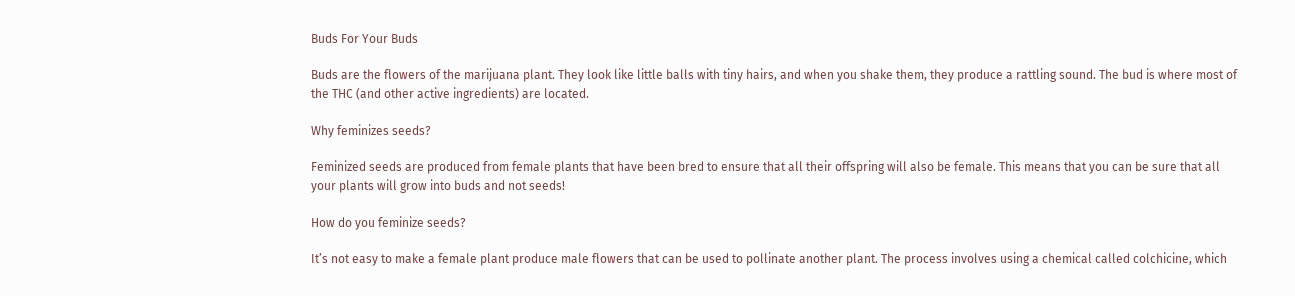Buds For Your Buds

Buds are the flowers of the marijuana plant. They look like little balls with tiny hairs, and when you shake them, they produce a rattling sound. The bud is where most of the THC (and other active ingredients) are located.

Why feminizes seeds?

Feminized seeds are produced from female plants that have been bred to ensure that all their offspring will also be female. This means that you can be sure that all your plants will grow into buds and not seeds!

How do you feminize seeds?

It’s not easy to make a female plant produce male flowers that can be used to pollinate another plant. The process involves using a chemical called colchicine, which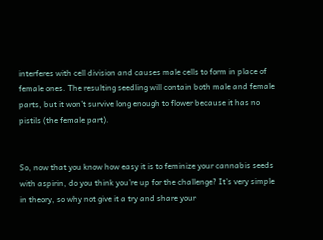interferes with cell division and causes male cells to form in place of female ones. The resulting seedling will contain both male and female parts, but it won’t survive long enough to flower because it has no pistils (the female part).


So, now that you know how easy it is to feminize your cannabis seeds with aspirin, do you think you’re up for the challenge? It’s very simple in theory, so why not give it a try and share your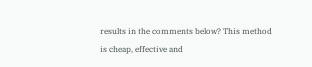results in the comments below? This method is cheap, effective and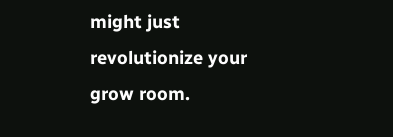might just revolutionize your grow room.